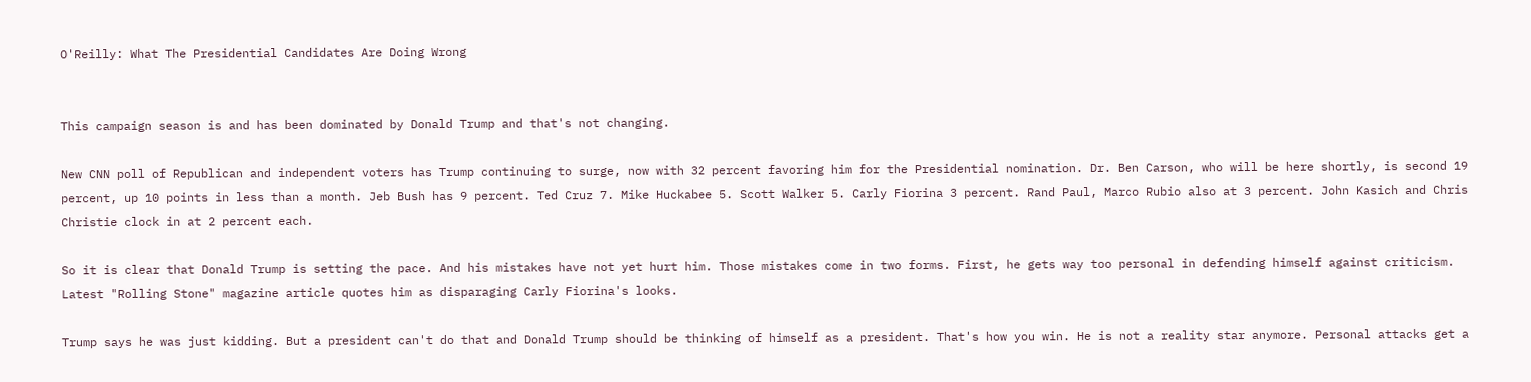O'Reilly: What The Presidential Candidates Are Doing Wrong


This campaign season is and has been dominated by Donald Trump and that's not changing.

New CNN poll of Republican and independent voters has Trump continuing to surge, now with 32 percent favoring him for the Presidential nomination. Dr. Ben Carson, who will be here shortly, is second 19 percent, up 10 points in less than a month. Jeb Bush has 9 percent. Ted Cruz 7. Mike Huckabee 5. Scott Walker 5. Carly Fiorina 3 percent. Rand Paul, Marco Rubio also at 3 percent. John Kasich and Chris Christie clock in at 2 percent each.

So it is clear that Donald Trump is setting the pace. And his mistakes have not yet hurt him. Those mistakes come in two forms. First, he gets way too personal in defending himself against criticism. Latest "Rolling Stone" magazine article quotes him as disparaging Carly Fiorina's looks.

Trump says he was just kidding. But a president can't do that and Donald Trump should be thinking of himself as a president. That's how you win. He is not a reality star anymore. Personal attacks get a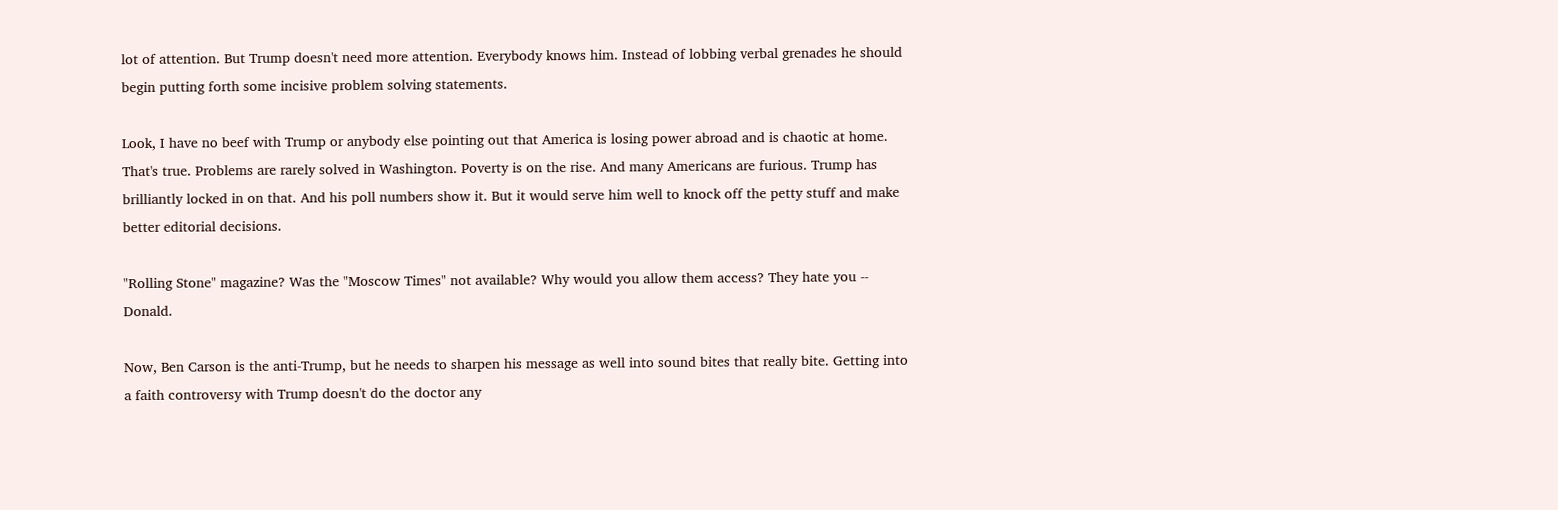lot of attention. But Trump doesn't need more attention. Everybody knows him. Instead of lobbing verbal grenades he should begin putting forth some incisive problem solving statements.

Look, I have no beef with Trump or anybody else pointing out that America is losing power abroad and is chaotic at home. That's true. Problems are rarely solved in Washington. Poverty is on the rise. And many Americans are furious. Trump has brilliantly locked in on that. And his poll numbers show it. But it would serve him well to knock off the petty stuff and make better editorial decisions.

"Rolling Stone" magazine? Was the "Moscow Times" not available? Why would you allow them access? They hate you -- Donald.

Now, Ben Carson is the anti-Trump, but he needs to sharpen his message as well into sound bites that really bite. Getting into a faith controversy with Trump doesn't do the doctor any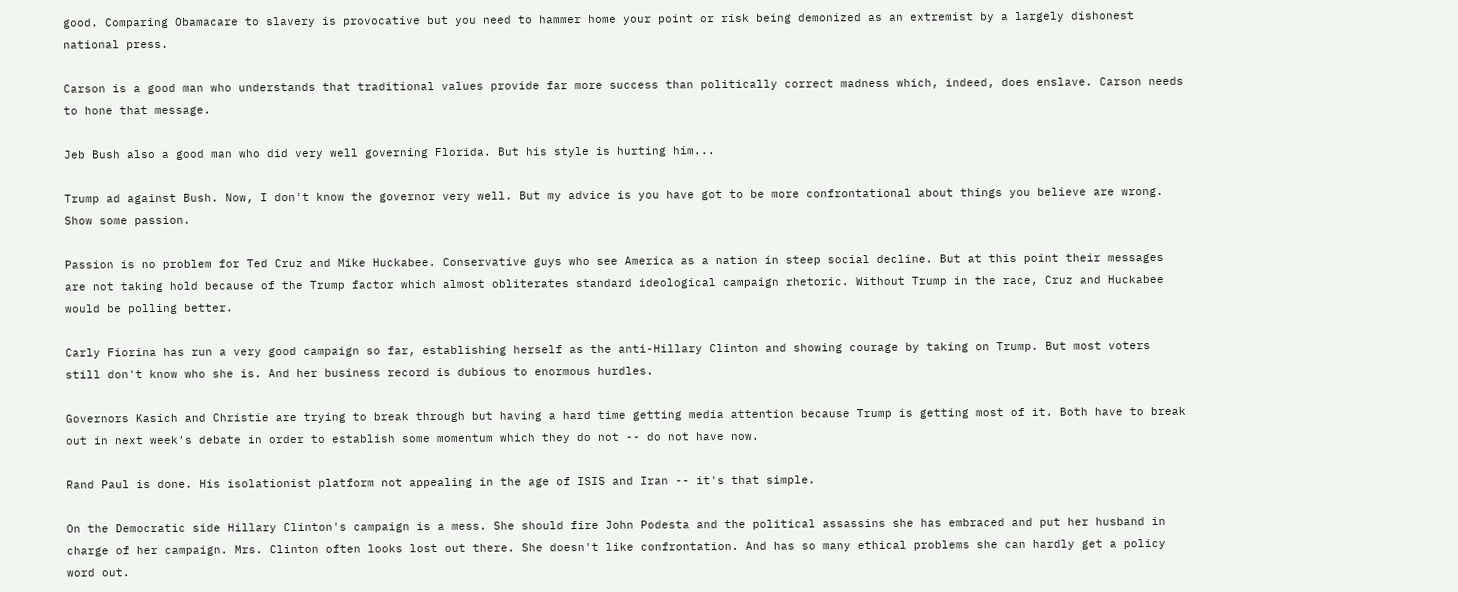good. Comparing Obamacare to slavery is provocative but you need to hammer home your point or risk being demonized as an extremist by a largely dishonest national press.

Carson is a good man who understands that traditional values provide far more success than politically correct madness which, indeed, does enslave. Carson needs to hone that message.

Jeb Bush also a good man who did very well governing Florida. But his style is hurting him...

Trump ad against Bush. Now, I don't know the governor very well. But my advice is you have got to be more confrontational about things you believe are wrong. Show some passion.

Passion is no problem for Ted Cruz and Mike Huckabee. Conservative guys who see America as a nation in steep social decline. But at this point their messages are not taking hold because of the Trump factor which almost obliterates standard ideological campaign rhetoric. Without Trump in the race, Cruz and Huckabee would be polling better.

Carly Fiorina has run a very good campaign so far, establishing herself as the anti-Hillary Clinton and showing courage by taking on Trump. But most voters still don't know who she is. And her business record is dubious to enormous hurdles.

Governors Kasich and Christie are trying to break through but having a hard time getting media attention because Trump is getting most of it. Both have to break out in next week's debate in order to establish some momentum which they do not -- do not have now.

Rand Paul is done. His isolationist platform not appealing in the age of ISIS and Iran -- it's that simple.

On the Democratic side Hillary Clinton's campaign is a mess. She should fire John Podesta and the political assassins she has embraced and put her husband in charge of her campaign. Mrs. Clinton often looks lost out there. She doesn't like confrontation. And has so many ethical problems she can hardly get a policy word out.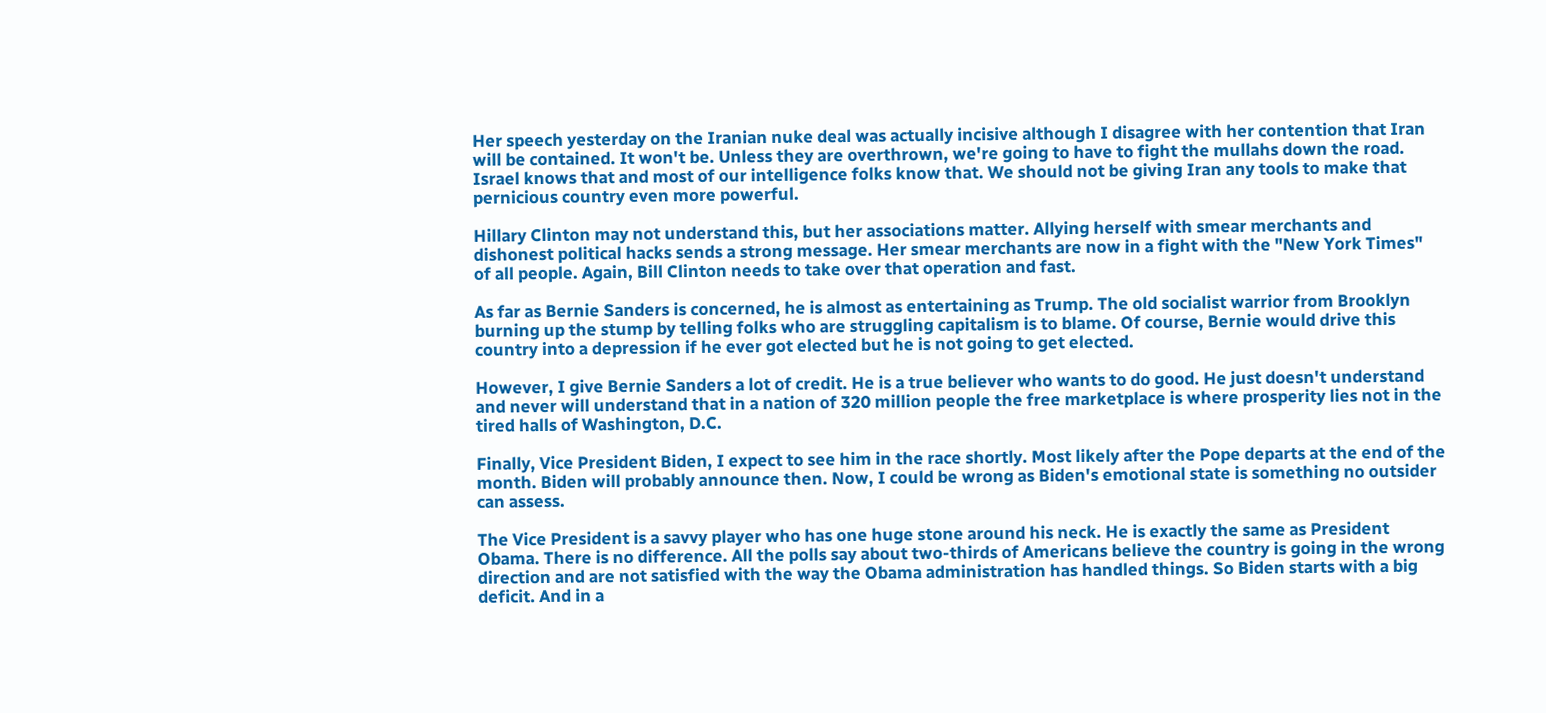Her speech yesterday on the Iranian nuke deal was actually incisive although I disagree with her contention that Iran will be contained. It won't be. Unless they are overthrown, we're going to have to fight the mullahs down the road. Israel knows that and most of our intelligence folks know that. We should not be giving Iran any tools to make that pernicious country even more powerful.

Hillary Clinton may not understand this, but her associations matter. Allying herself with smear merchants and dishonest political hacks sends a strong message. Her smear merchants are now in a fight with the "New York Times" of all people. Again, Bill Clinton needs to take over that operation and fast.

As far as Bernie Sanders is concerned, he is almost as entertaining as Trump. The old socialist warrior from Brooklyn burning up the stump by telling folks who are struggling capitalism is to blame. Of course, Bernie would drive this country into a depression if he ever got elected but he is not going to get elected.

However, I give Bernie Sanders a lot of credit. He is a true believer who wants to do good. He just doesn't understand and never will understand that in a nation of 320 million people the free marketplace is where prosperity lies not in the tired halls of Washington, D.C.

Finally, Vice President Biden, I expect to see him in the race shortly. Most likely after the Pope departs at the end of the month. Biden will probably announce then. Now, I could be wrong as Biden's emotional state is something no outsider can assess.

The Vice President is a savvy player who has one huge stone around his neck. He is exactly the same as President Obama. There is no difference. All the polls say about two-thirds of Americans believe the country is going in the wrong direction and are not satisfied with the way the Obama administration has handled things. So Biden starts with a big deficit. And in a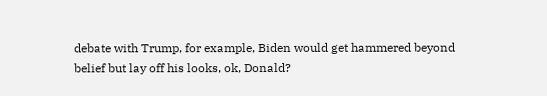debate with Trump, for example, Biden would get hammered beyond belief but lay off his looks, ok, Donald?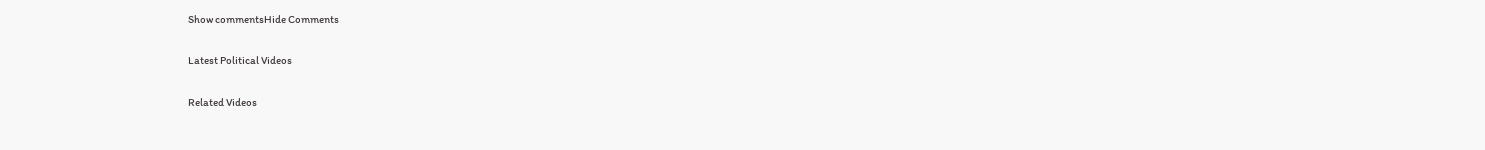Show commentsHide Comments

Latest Political Videos

Related Videos